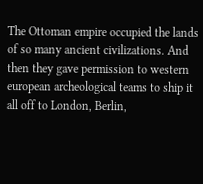The Ottoman empire occupied the lands of so many ancient civilizations. And then they gave permission to western european archeological teams to ship it all off to London, Berlin,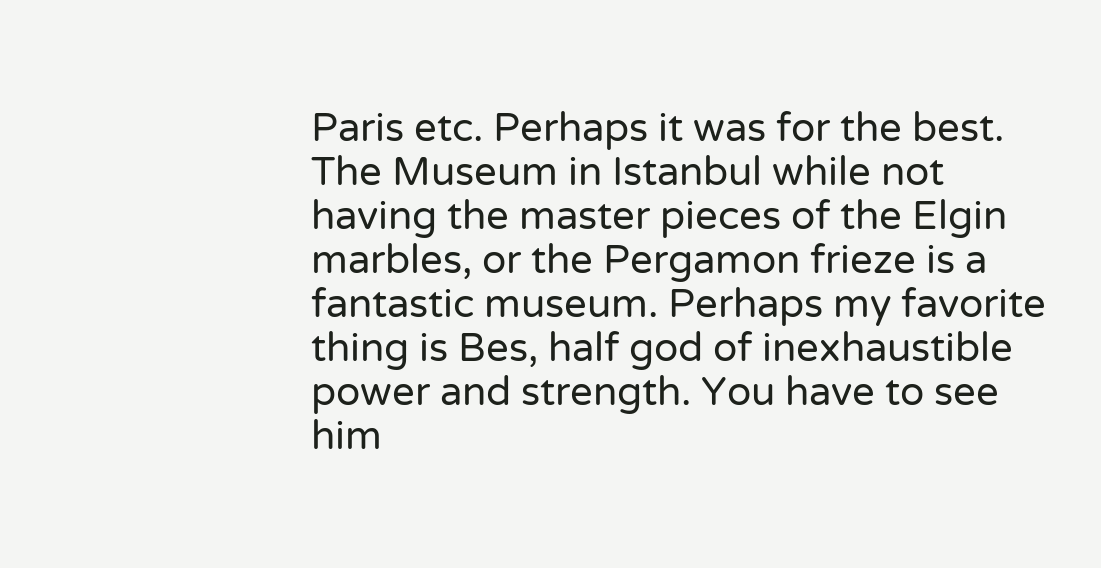Paris etc. Perhaps it was for the best. The Museum in Istanbul while not having the master pieces of the Elgin marbles, or the Pergamon frieze is a fantastic museum. Perhaps my favorite thing is Bes, half god of inexhaustible power and strength. You have to see him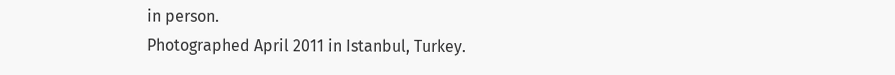in person.
Photographed April 2011 in Istanbul, Turkey.